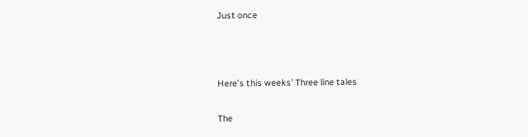Just once



Here’s this weeks’ Three line tales

The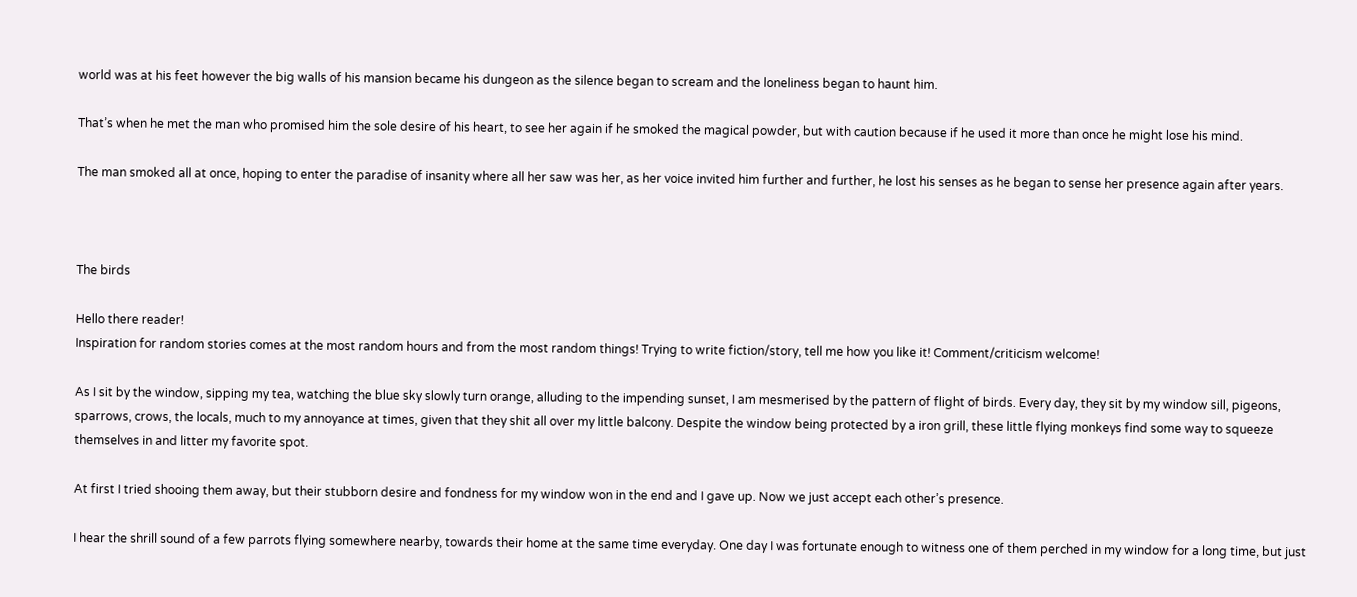world was at his feet however the big walls of his mansion became his dungeon as the silence began to scream and the loneliness began to haunt him.

That’s when he met the man who promised him the sole desire of his heart, to see her again if he smoked the magical powder, but with caution because if he used it more than once he might lose his mind.

The man smoked all at once, hoping to enter the paradise of insanity where all her saw was her, as her voice invited him further and further, he lost his senses as he began to sense her presence again after years.



The birds

Hello there reader!
Inspiration for random stories comes at the most random hours and from the most random things! Trying to write fiction/story, tell me how you like it! Comment/criticism welcome!

As I sit by the window, sipping my tea, watching the blue sky slowly turn orange, alluding to the impending sunset, I am mesmerised by the pattern of flight of birds. Every day, they sit by my window sill, pigeons, sparrows, crows, the locals, much to my annoyance at times, given that they shit all over my little balcony. Despite the window being protected by a iron grill, these little flying monkeys find some way to squeeze themselves in and litter my favorite spot.

At first I tried shooing them away, but their stubborn desire and fondness for my window won in the end and I gave up. Now we just accept each other’s presence.

I hear the shrill sound of a few parrots flying somewhere nearby, towards their home at the same time everyday. One day I was fortunate enough to witness one of them perched in my window for a long time, but just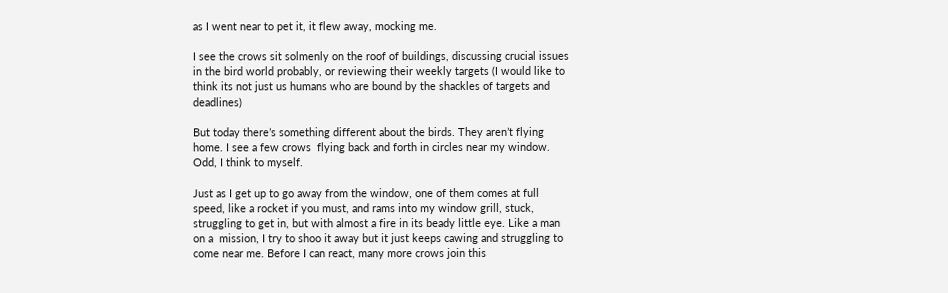as I went near to pet it, it flew away, mocking me.

I see the crows sit solmenly on the roof of buildings, discussing crucial issues in the bird world probably, or reviewing their weekly targets (I would like to think its not just us humans who are bound by the shackles of targets and deadlines)

But today there’s something different about the birds. They aren’t flying home. I see a few crows  flying back and forth in circles near my window. Odd, I think to myself.

Just as I get up to go away from the window, one of them comes at full speed, like a rocket if you must, and rams into my window grill, stuck, struggling to get in, but with almost a fire in its beady little eye. Like a man on a  mission, I try to shoo it away but it just keeps cawing and struggling to come near me. Before I can react, many more crows join this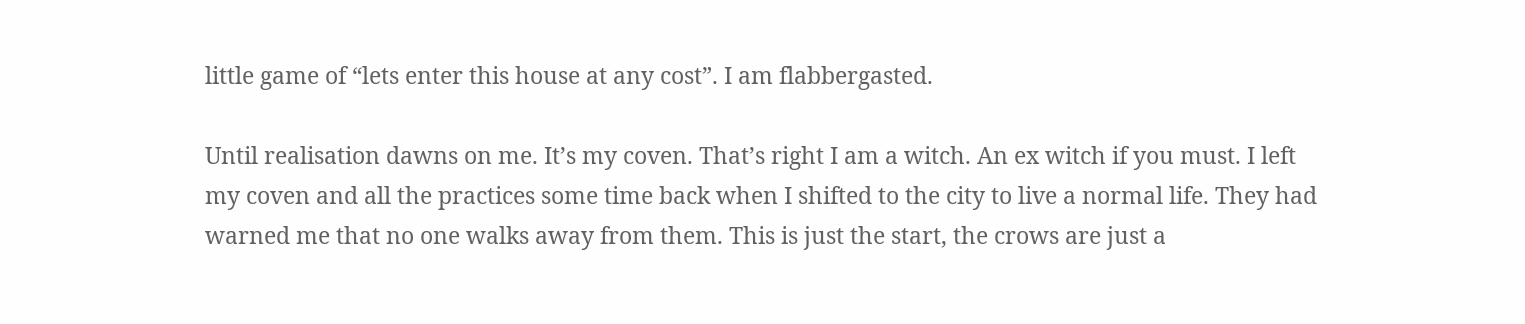little game of “lets enter this house at any cost”. I am flabbergasted.

Until realisation dawns on me. It’s my coven. That’s right I am a witch. An ex witch if you must. I left my coven and all the practices some time back when I shifted to the city to live a normal life. They had warned me that no one walks away from them. This is just the start, the crows are just a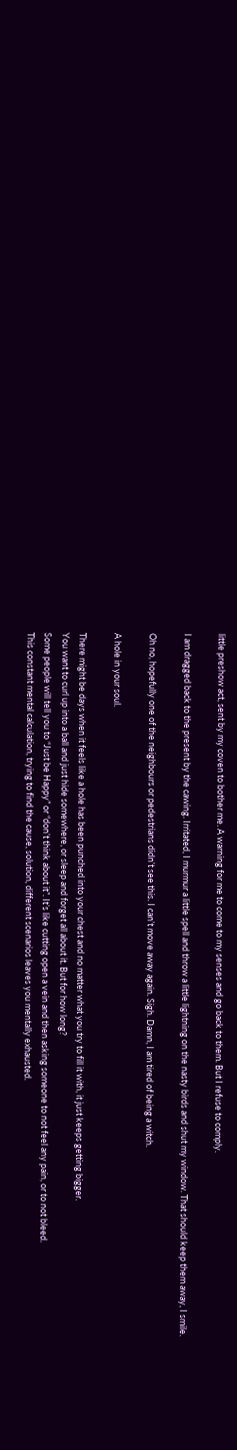little preshow act, sent by my coven to bother me. A warning for me to come to my senses and go back to them. But I refuse to comply.

I am dragged back to the present by the cawing. Irritated, I murmur a little spell and throw a little lightning on the nasty birds and shut my window. That should keep them away, I smile.

Oh no, hopefully one of the neighbours or pedestrians didn’t see this. I can’t move away again. Sigh. Damn, I am tired of being a witch.

A hole in your soul.

There might be days when it feels like a hole has been punched into your chest and no matter what you try to fill it with, it just keeps getting bigger.
You want to curl up into a ball and just hide somewhere, or sleep and forget all about it. But for how long?
Some people will tell you to “Just be Happy” or “don’t think about it”. It’s like cutting open a vein and then asking someone to not feel any pain, or to not bleed.
This constant mental calculation, trying to find the cause, solution, different scenarios leaves you mentally exhausted.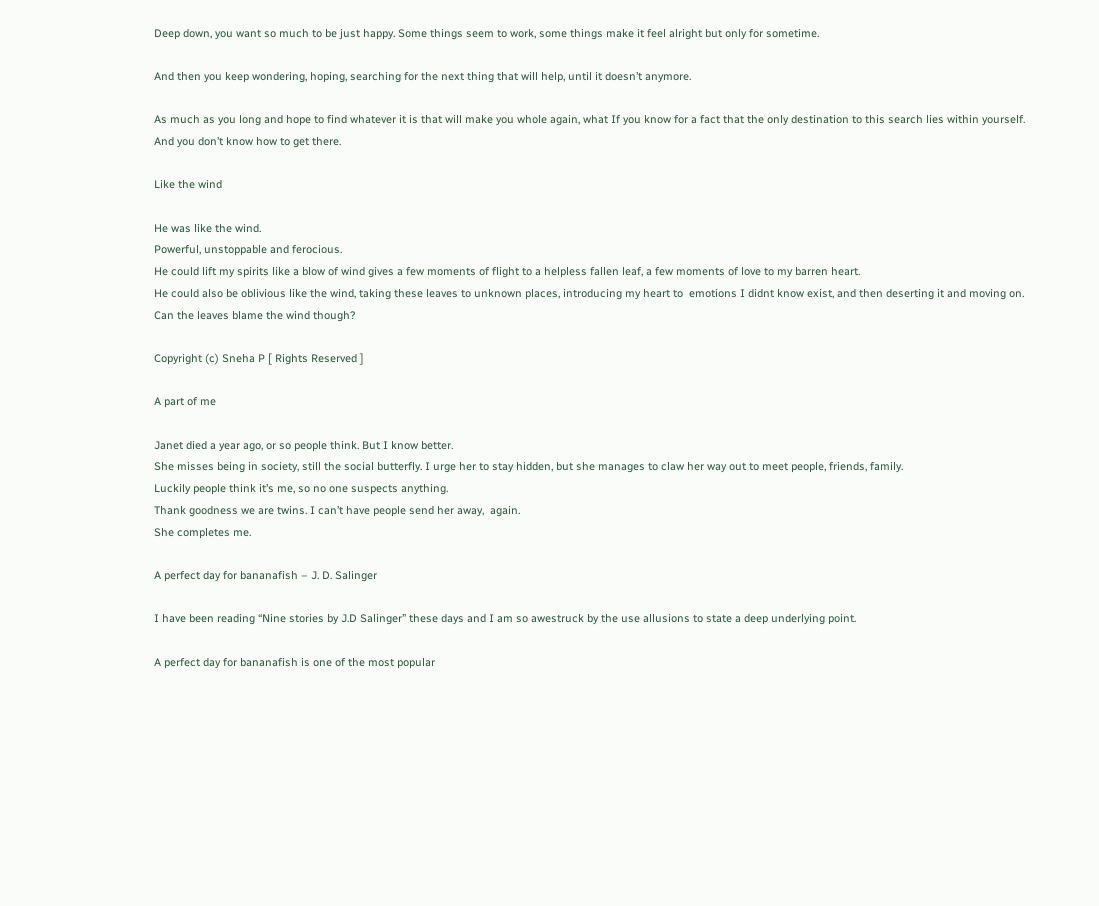Deep down, you want so much to be just happy. Some things seem to work, some things make it feel alright but only for sometime.

And then you keep wondering, hoping, searching for the next thing that will help, until it doesn’t anymore.

As much as you long and hope to find whatever it is that will make you whole again, what If you know for a fact that the only destination to this search lies within yourself.
And you don’t know how to get there.

Like the wind

He was like the wind.
Powerful, unstoppable and ferocious.
He could lift my spirits like a blow of wind gives a few moments of flight to a helpless fallen leaf, a few moments of love to my barren heart.
He could also be oblivious like the wind, taking these leaves to unknown places, introducing my heart to  emotions I didnt know exist, and then deserting it and moving on.
Can the leaves blame the wind though?

Copyright (c) Sneha P [ Rights Reserved ]

A part of me

Janet died a year ago, or so people think. But I know better.
She misses being in society, still the social butterfly. I urge her to stay hidden, but she manages to claw her way out to meet people, friends, family.
Luckily people think it’s me, so no one suspects anything.
Thank goodness we are twins. I can’t have people send her away,  again.
She completes me.

A perfect day for bananafish – J. D. Salinger

I have been reading “Nine stories by J.D Salinger” these days and I am so awestruck by the use allusions to state a deep underlying point.

A perfect day for bananafish is one of the most popular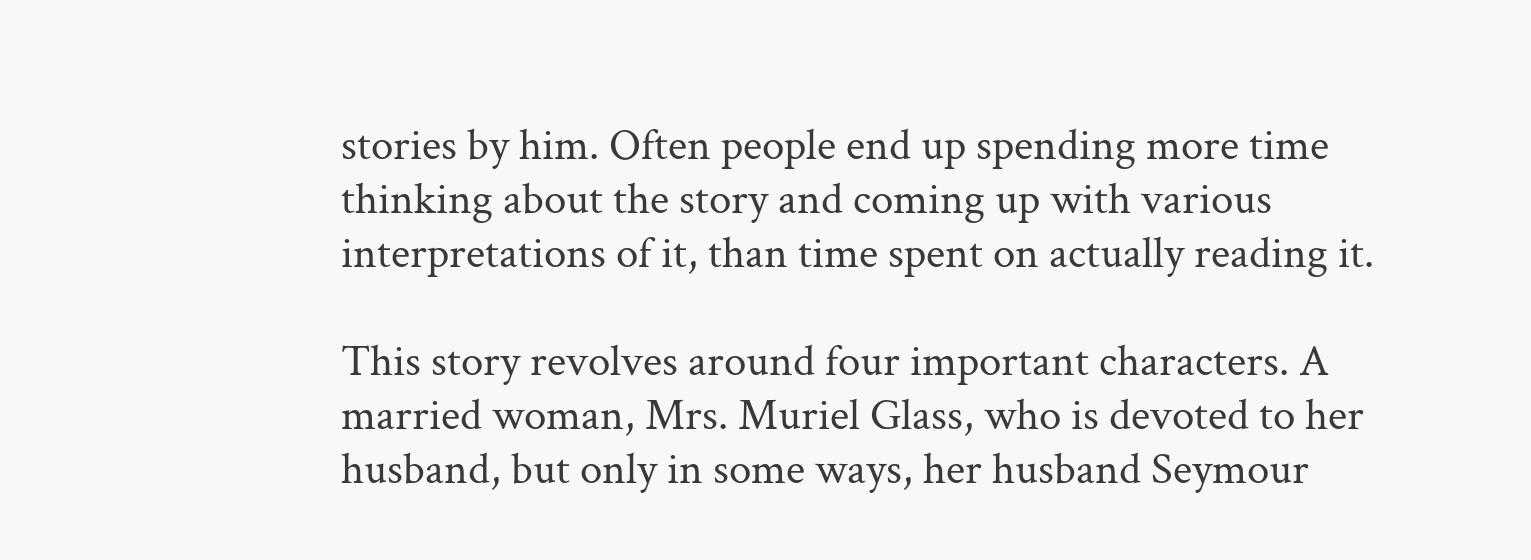stories by him. Often people end up spending more time thinking about the story and coming up with various interpretations of it, than time spent on actually reading it.

This story revolves around four important characters. A married woman, Mrs. Muriel Glass, who is devoted to her husband, but only in some ways, her husband Seymour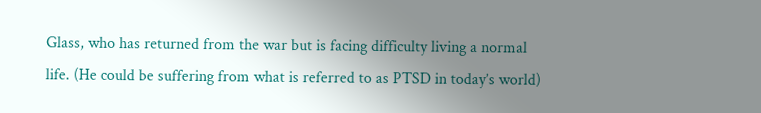Glass, who has returned from the war but is facing difficulty living a normal life. (He could be suffering from what is referred to as PTSD in today’s world)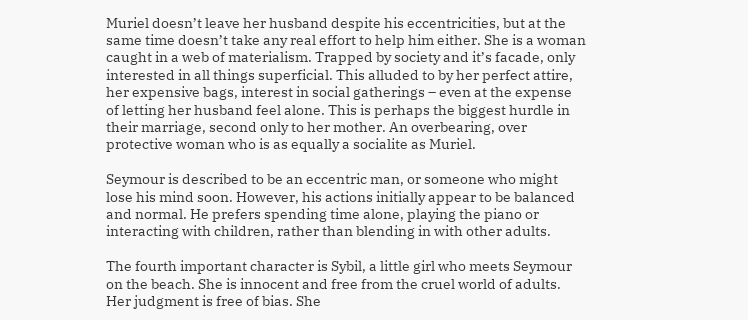Muriel doesn’t leave her husband despite his eccentricities, but at the same time doesn’t take any real effort to help him either. She is a woman caught in a web of materialism. Trapped by society and it’s facade, only interested in all things superficial. This alluded to by her perfect attire, her expensive bags, interest in social gatherings – even at the expense of letting her husband feel alone. This is perhaps the biggest hurdle in their marriage, second only to her mother. An overbearing, over protective woman who is as equally a socialite as Muriel.

Seymour is described to be an eccentric man, or someone who might lose his mind soon. However, his actions initially appear to be balanced and normal. He prefers spending time alone, playing the piano or interacting with children, rather than blending in with other adults.

The fourth important character is Sybil, a little girl who meets Seymour on the beach. She is innocent and free from the cruel world of adults. Her judgment is free of bias. She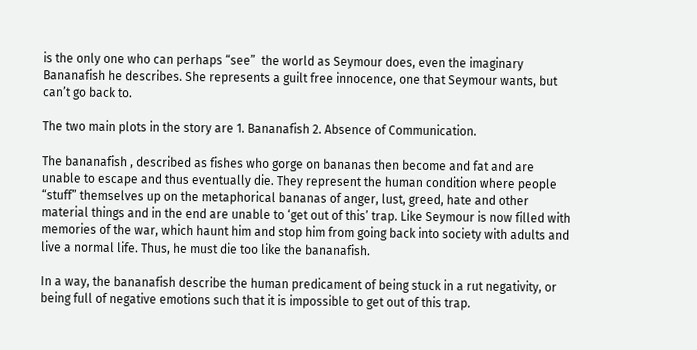is the only one who can perhaps “see”  the world as Seymour does, even the imaginary Bananafish he describes. She represents a guilt free innocence, one that Seymour wants, but can’t go back to.

The two main plots in the story are 1. Bananafish 2. Absence of Communication.

The bananafish , described as fishes who gorge on bananas then become and fat and are unable to escape and thus eventually die. They represent the human condition where people “stuff” themselves up on the metaphorical bananas of anger, lust, greed, hate and other material things and in the end are unable to ‘get out of this’ trap. Like Seymour is now filled with memories of the war, which haunt him and stop him from going back into society with adults and live a normal life. Thus, he must die too like the bananafish.

In a way, the bananafish describe the human predicament of being stuck in a rut negativity, or being full of negative emotions such that it is impossible to get out of this trap.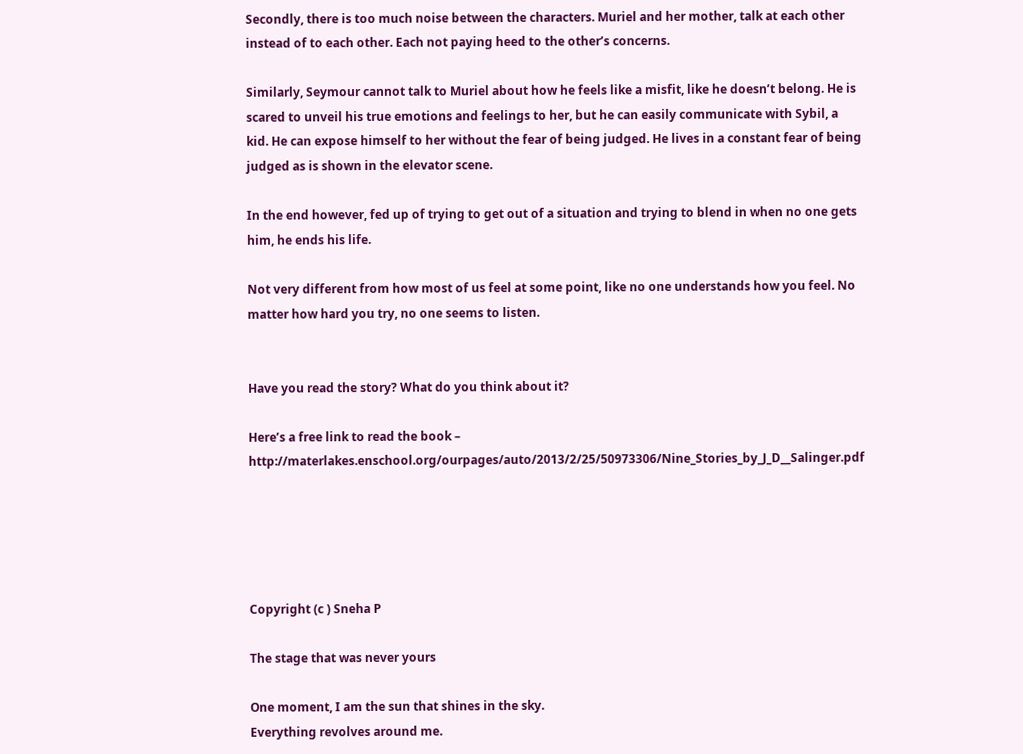Secondly, there is too much noise between the characters. Muriel and her mother, talk at each other instead of to each other. Each not paying heed to the other’s concerns.

Similarly, Seymour cannot talk to Muriel about how he feels like a misfit, like he doesn’t belong. He is scared to unveil his true emotions and feelings to her, but he can easily communicate with Sybil, a kid. He can expose himself to her without the fear of being judged. He lives in a constant fear of being judged as is shown in the elevator scene.

In the end however, fed up of trying to get out of a situation and trying to blend in when no one gets him, he ends his life.

Not very different from how most of us feel at some point, like no one understands how you feel. No matter how hard you try, no one seems to listen.


Have you read the story? What do you think about it?

Here’s a free link to read the book – http://materlakes.enschool.org/ourpages/auto/2013/2/25/50973306/Nine_Stories_by_J_D__Salinger.pdf





Copyright (c ) Sneha P

The stage that was never yours

One moment, I am the sun that shines in the sky.
Everything revolves around me.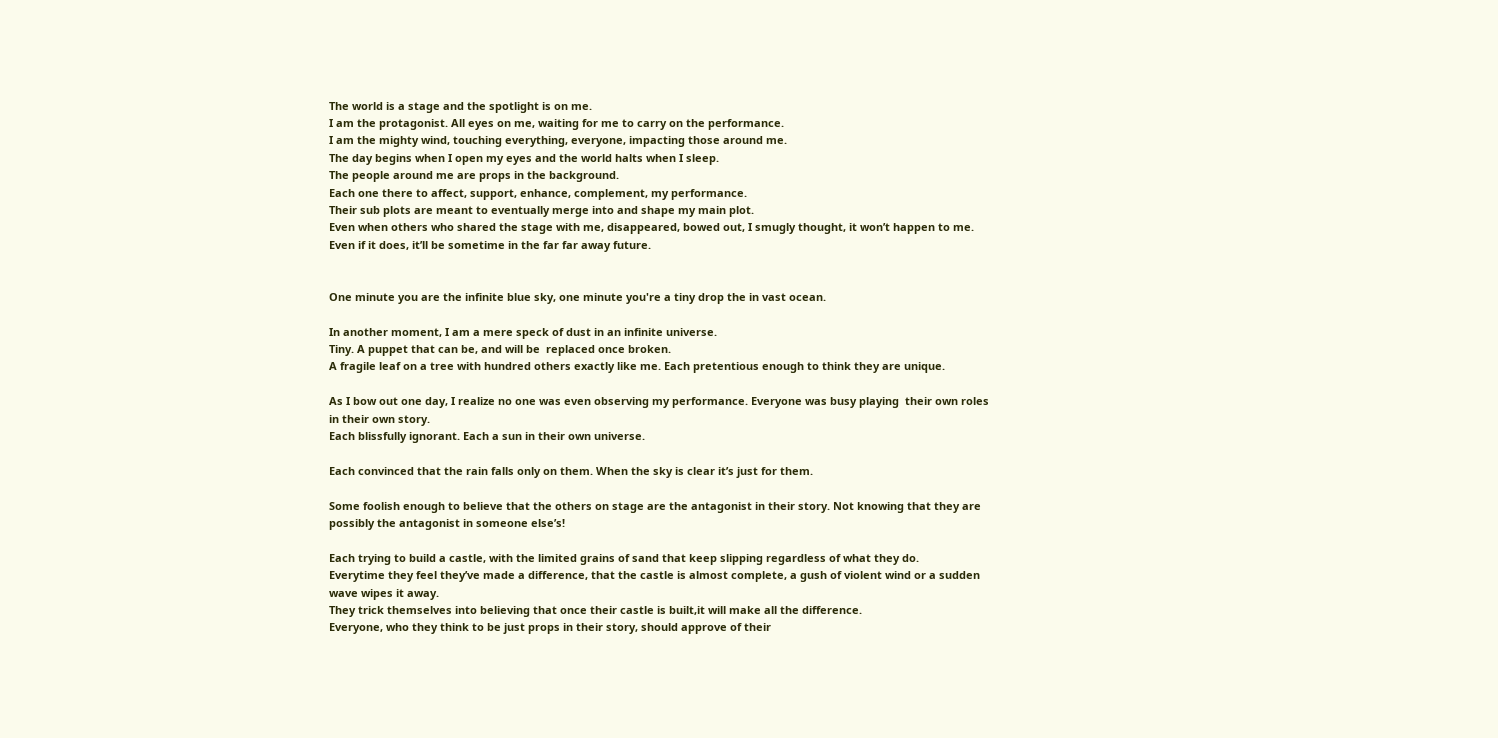The world is a stage and the spotlight is on me.
I am the protagonist. All eyes on me, waiting for me to carry on the performance.
I am the mighty wind, touching everything, everyone, impacting those around me.
The day begins when I open my eyes and the world halts when I sleep.
The people around me are props in the background.
Each one there to affect, support, enhance, complement, my performance.
Their sub plots are meant to eventually merge into and shape my main plot.
Even when others who shared the stage with me, disappeared, bowed out, I smugly thought, it won’t happen to me. Even if it does, it’ll be sometime in the far far away future.


One minute you are the infinite blue sky, one minute you're a tiny drop the in vast ocean.

In another moment, I am a mere speck of dust in an infinite universe.
Tiny. A puppet that can be, and will be  replaced once broken.
A fragile leaf on a tree with hundred others exactly like me. Each pretentious enough to think they are unique.

As I bow out one day, I realize no one was even observing my performance. Everyone was busy playing  their own roles in their own story.
Each blissfully ignorant. Each a sun in their own universe.

Each convinced that the rain falls only on them. When the sky is clear it’s just for them.

Some foolish enough to believe that the others on stage are the antagonist in their story. Not knowing that they are possibly the antagonist in someone else’s!

Each trying to build a castle, with the limited grains of sand that keep slipping regardless of what they do.
Everytime they feel they’ve made a difference, that the castle is almost complete, a gush of violent wind or a sudden wave wipes it away.
They trick themselves into believing that once their castle is built,it will make all the difference.
Everyone, who they think to be just props in their story, should approve of their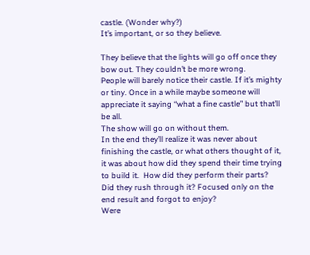castle. (Wonder why?)
It’s important, or so they believe.

They believe that the lights will go off once they bow out. They couldn’t be more wrong.
People will barely notice their castle. If it’s mighty or tiny. Once in a while maybe someone will appreciate it saying “what a fine castle” but that’ll be all.
The show will go on without them.
In the end they’ll realize it was never about finishing the castle, or what others thought of it,  it was about how did they spend their time trying to build it.  How did they perform their parts?
Did they rush through it? Focused only on the end result and forgot to enjoy?
Were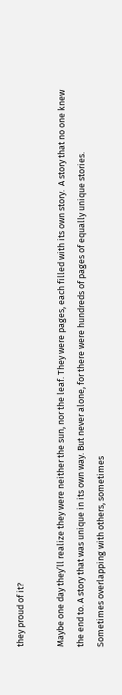they proud of it?

Maybe one day they’ll realize they were neither the sun, nor the leaf. They were pages, each filled with its own story.  A story that no one knew the end to. A story that was unique in its own way. But never alone, for there were hundreds of pages of equally unique stories.
Sometimes overlapping with others, sometimes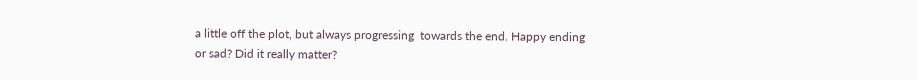a little off the plot, but always progressing  towards the end. Happy ending or sad? Did it really matter?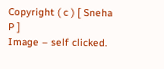Copyright ( c ) [ Sneha P ]
Image – self clicked.